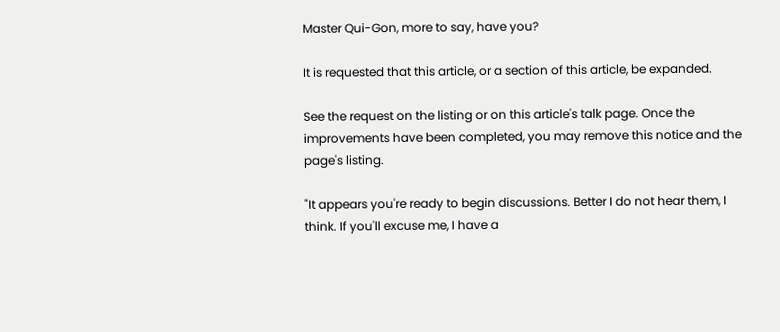Master Qui-Gon, more to say, have you?

It is requested that this article, or a section of this article, be expanded.

See the request on the listing or on this article's talk page. Once the improvements have been completed, you may remove this notice and the page's listing.

"It appears you're ready to begin discussions. Better I do not hear them, I think. If you'll excuse me, I have a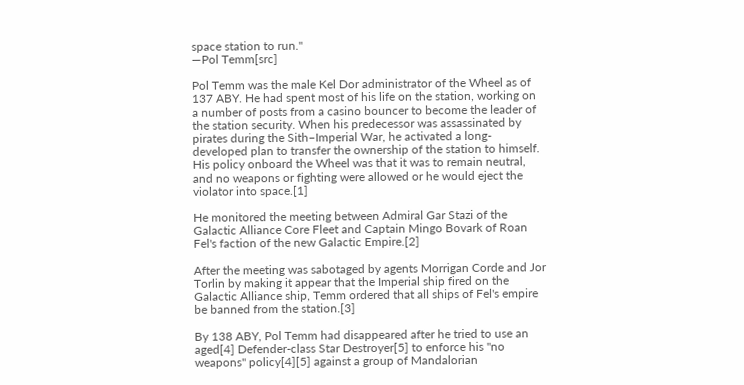space station to run."
―Pol Temm[src]

Pol Temm was the male Kel Dor administrator of the Wheel as of 137 ABY. He had spent most of his life on the station, working on a number of posts from a casino bouncer to become the leader of the station security. When his predecessor was assassinated by pirates during the Sith–Imperial War, he activated a long-developed plan to transfer the ownership of the station to himself. His policy onboard the Wheel was that it was to remain neutral, and no weapons or fighting were allowed or he would eject the violator into space.[1]

He monitored the meeting between Admiral Gar Stazi of the Galactic Alliance Core Fleet and Captain Mingo Bovark of Roan Fel's faction of the new Galactic Empire.[2]

After the meeting was sabotaged by agents Morrigan Corde and Jor Torlin by making it appear that the Imperial ship fired on the Galactic Alliance ship, Temm ordered that all ships of Fel's empire be banned from the station.[3]

By 138 ABY, Pol Temm had disappeared after he tried to use an aged[4] Defender-class Star Destroyer[5] to enforce his "no weapons" policy[4][5] against a group of Mandalorian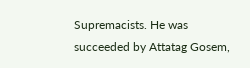Supremacists. He was succeeded by Attatag Gosem,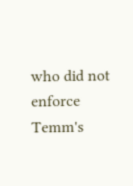who did not enforce Temm's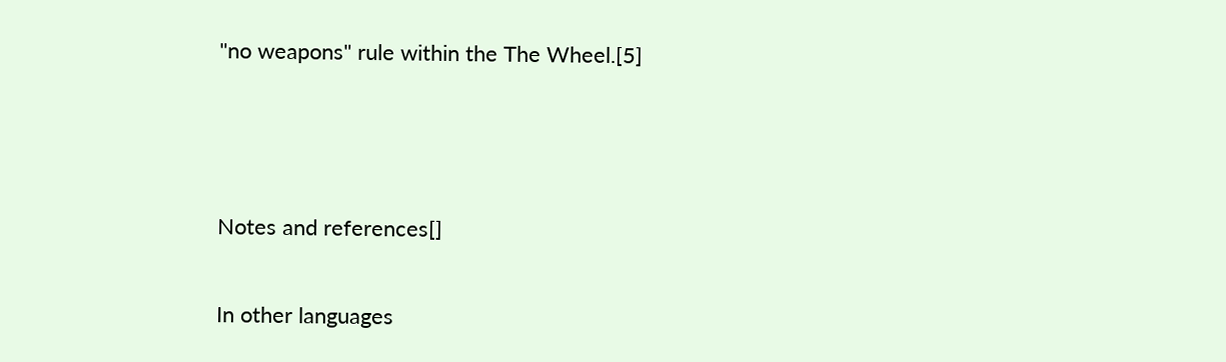"no weapons" rule within the The Wheel.[5]



Notes and references[]

In other languages